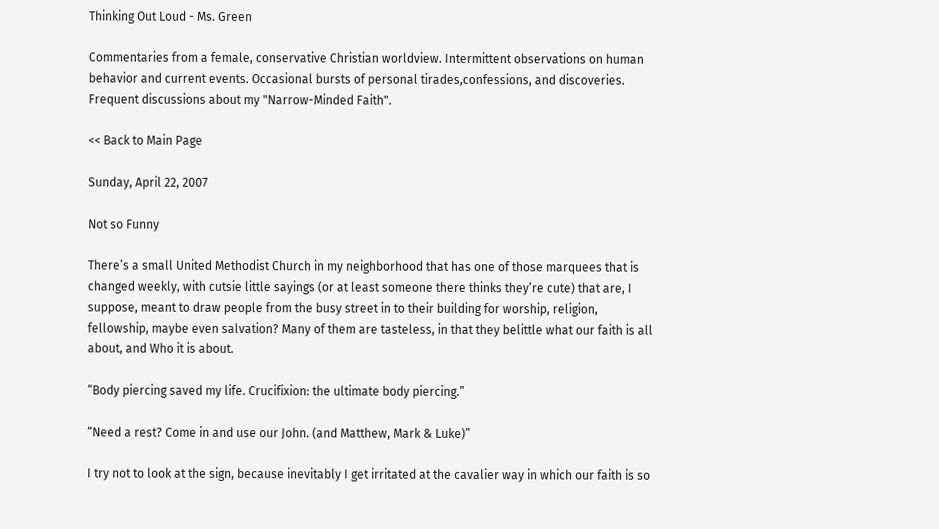Thinking Out Loud - Ms. Green

Commentaries from a female, conservative Christian worldview. Intermittent observations on human behavior and current events. Occasional bursts of personal tirades,confessions, and discoveries. Frequent discussions about my "Narrow-Minded Faith".

<< Back to Main Page

Sunday, April 22, 2007

Not so Funny

There’s a small United Methodist Church in my neighborhood that has one of those marquees that is changed weekly, with cutsie little sayings (or at least someone there thinks they’re cute) that are, I suppose, meant to draw people from the busy street in to their building for worship, religion, fellowship, maybe even salvation? Many of them are tasteless, in that they belittle what our faith is all about, and Who it is about.

“Body piercing saved my life. Crucifixion: the ultimate body piercing.”

“Need a rest? Come in and use our John. (and Matthew, Mark & Luke)”

I try not to look at the sign, because inevitably I get irritated at the cavalier way in which our faith is so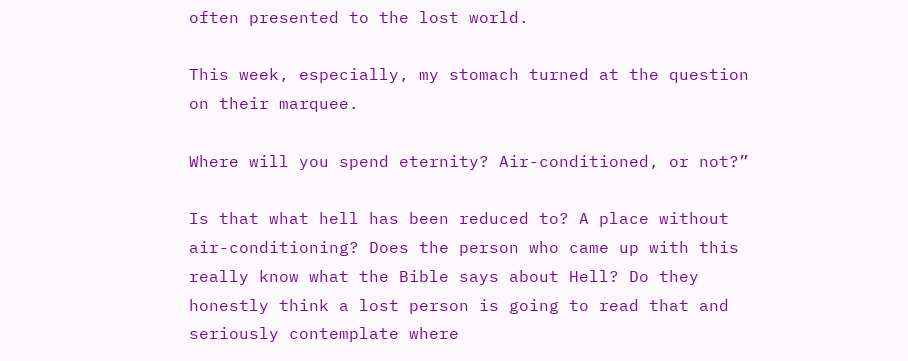often presented to the lost world.

This week, especially, my stomach turned at the question on their marquee.

Where will you spend eternity? Air-conditioned, or not?”

Is that what hell has been reduced to? A place without air-conditioning? Does the person who came up with this really know what the Bible says about Hell? Do they honestly think a lost person is going to read that and seriously contemplate where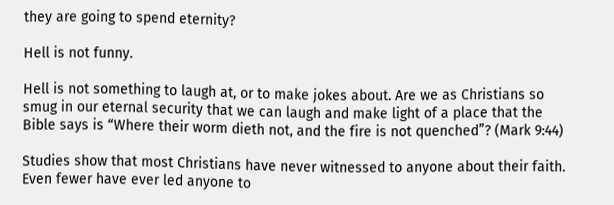they are going to spend eternity?

Hell is not funny.

Hell is not something to laugh at, or to make jokes about. Are we as Christians so smug in our eternal security that we can laugh and make light of a place that the Bible says is “Where their worm dieth not, and the fire is not quenched”? (Mark 9:44)

Studies show that most Christians have never witnessed to anyone about their faith. Even fewer have ever led anyone to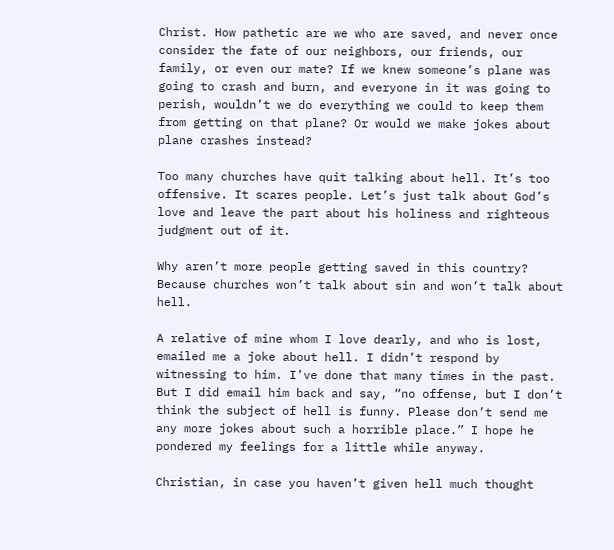Christ. How pathetic are we who are saved, and never once consider the fate of our neighbors, our friends, our family, or even our mate? If we knew someone’s plane was going to crash and burn, and everyone in it was going to perish, wouldn’t we do everything we could to keep them from getting on that plane? Or would we make jokes about plane crashes instead?

Too many churches have quit talking about hell. It’s too offensive. It scares people. Let’s just talk about God’s love and leave the part about his holiness and righteous judgment out of it.

Why aren’t more people getting saved in this country? Because churches won’t talk about sin and won’t talk about hell.

A relative of mine whom I love dearly, and who is lost, emailed me a joke about hell. I didn’t respond by witnessing to him. I’ve done that many times in the past. But I did email him back and say, “no offense, but I don’t think the subject of hell is funny. Please don’t send me any more jokes about such a horrible place.” I hope he pondered my feelings for a little while anyway.

Christian, in case you haven’t given hell much thought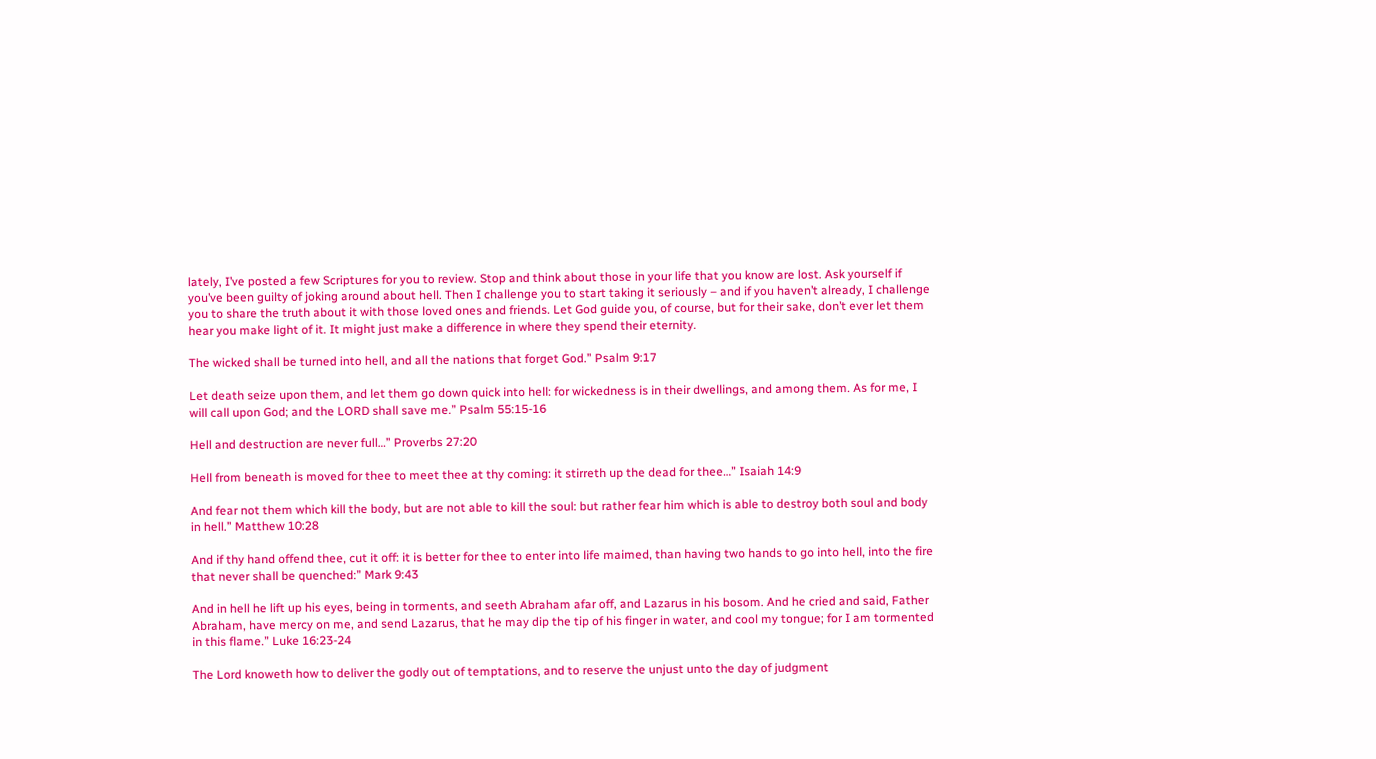lately, I’ve posted a few Scriptures for you to review. Stop and think about those in your life that you know are lost. Ask yourself if you’ve been guilty of joking around about hell. Then I challenge you to start taking it seriously – and if you haven’t already, I challenge you to share the truth about it with those loved ones and friends. Let God guide you, of course, but for their sake, don’t ever let them hear you make light of it. It might just make a difference in where they spend their eternity.

The wicked shall be turned into hell, and all the nations that forget God.” Psalm 9:17

Let death seize upon them, and let them go down quick into hell: for wickedness is in their dwellings, and among them. As for me, I will call upon God; and the LORD shall save me.” Psalm 55:15-16

Hell and destruction are never full…” Proverbs 27:20

Hell from beneath is moved for thee to meet thee at thy coming: it stirreth up the dead for thee…” Isaiah 14:9

And fear not them which kill the body, but are not able to kill the soul: but rather fear him which is able to destroy both soul and body in hell.” Matthew 10:28

And if thy hand offend thee, cut it off: it is better for thee to enter into life maimed, than having two hands to go into hell, into the fire that never shall be quenched:” Mark 9:43

And in hell he lift up his eyes, being in torments, and seeth Abraham afar off, and Lazarus in his bosom. And he cried and said, Father Abraham, have mercy on me, and send Lazarus, that he may dip the tip of his finger in water, and cool my tongue; for I am tormented in this flame.” Luke 16:23-24

The Lord knoweth how to deliver the godly out of temptations, and to reserve the unjust unto the day of judgment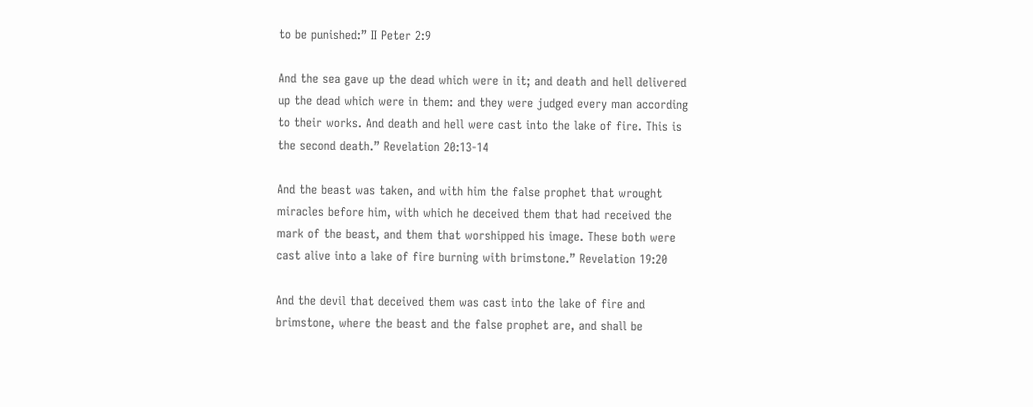to be punished:” II Peter 2:9

And the sea gave up the dead which were in it; and death and hell delivered up the dead which were in them: and they were judged every man according to their works. And death and hell were cast into the lake of fire. This is the second death.” Revelation 20:13-14

And the beast was taken, and with him the false prophet that wrought miracles before him, with which he deceived them that had received the mark of the beast, and them that worshipped his image. These both were cast alive into a lake of fire burning with brimstone.” Revelation 19:20

And the devil that deceived them was cast into the lake of fire and brimstone, where the beast and the false prophet are, and shall be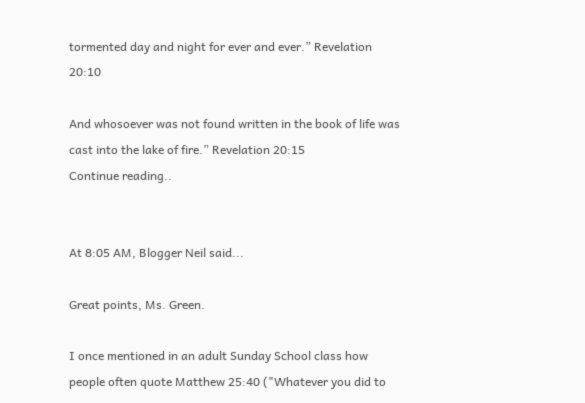tormented day and night for ever and ever.” Revelation 20:10

And whosoever was not found written in the book of life was cast into the lake of fire.” Revelation 20:15
Continue reading..


At 8:05 AM, Blogger Neil said...

Great points, Ms. Green.

I once mentioned in an adult Sunday School class how people often quote Matthew 25:40 ("Whatever you did to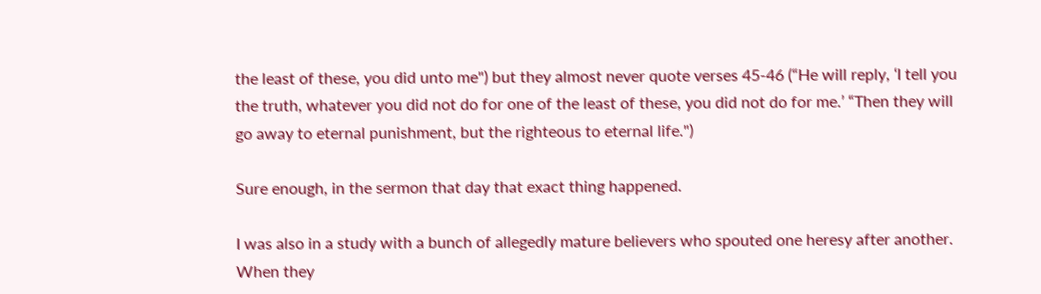the least of these, you did unto me") but they almost never quote verses 45-46 (“He will reply, ‘I tell you the truth, whatever you did not do for one of the least of these, you did not do for me.’ “Then they will go away to eternal punishment, but the righteous to eternal life.")

Sure enough, in the sermon that day that exact thing happened.

I was also in a study with a bunch of allegedly mature believers who spouted one heresy after another. When they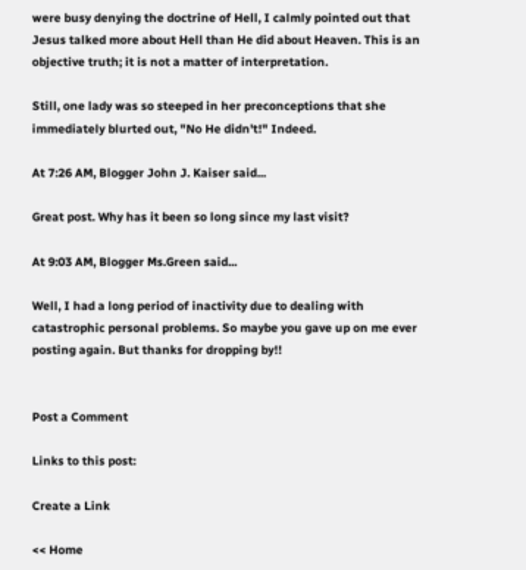were busy denying the doctrine of Hell, I calmly pointed out that Jesus talked more about Hell than He did about Heaven. This is an objective truth; it is not a matter of interpretation.

Still, one lady was so steeped in her preconceptions that she immediately blurted out, "No He didn't!" Indeed.

At 7:26 AM, Blogger John J. Kaiser said...

Great post. Why has it been so long since my last visit?

At 9:03 AM, Blogger Ms.Green said...

Well, I had a long period of inactivity due to dealing with catastrophic personal problems. So maybe you gave up on me ever posting again. But thanks for dropping by!!


Post a Comment

Links to this post:

Create a Link

<< Home